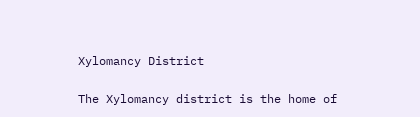Xylomancy District

The Xylomancy district is the home of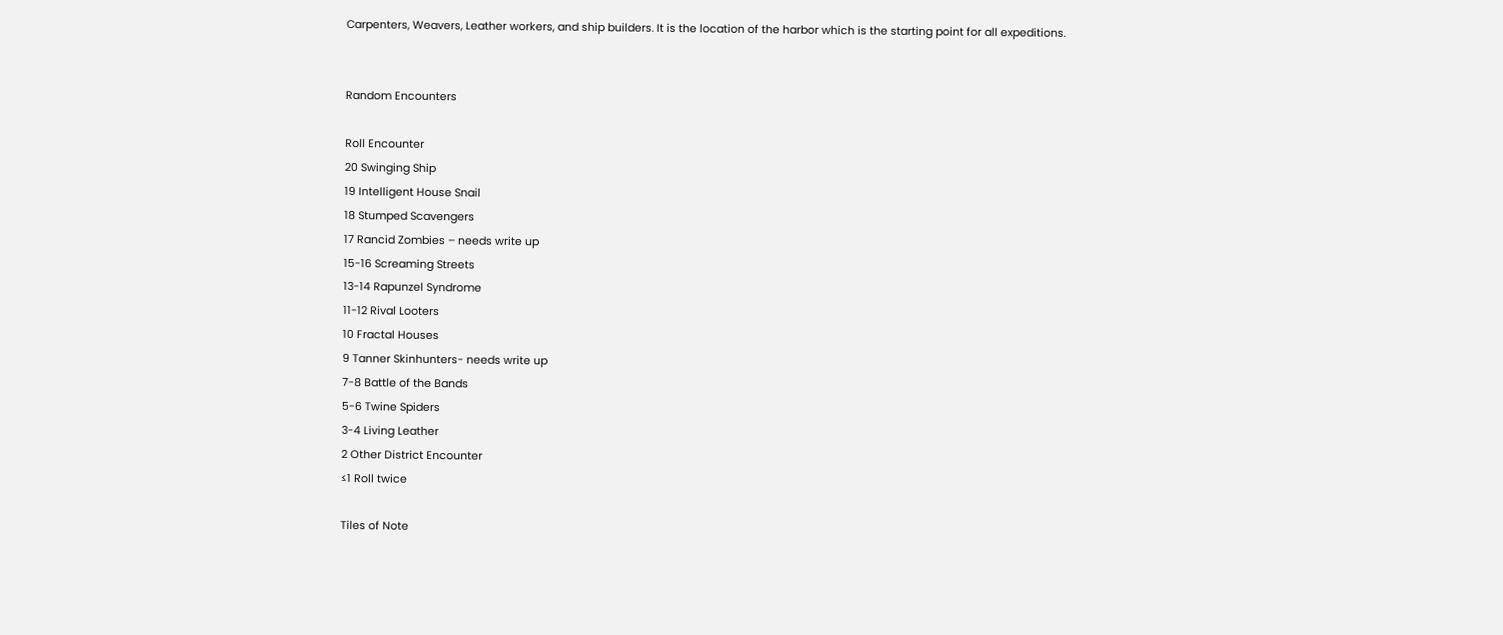Carpenters, Weavers, Leather workers, and ship builders. It is the location of the harbor which is the starting point for all expeditions.


Random Encounters

Roll Encounter
20 Swinging Ship
19 Intelligent House Snail
18 Stumped Scavengers
17 Rancid Zombies – needs write up
15-16 Screaming Streets
13-14 Rapunzel Syndrome
11-12 Rival Looters
10 Fractal Houses
9 Tanner Skinhunters- needs write up
7-8 Battle of the Bands
5-6 Twine Spiders
3-4 Living Leather
2 Other District Encounter
≤1 Roll twice

Tiles of Note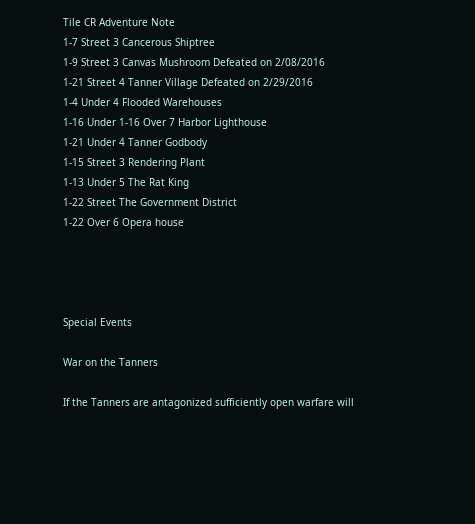Tile CR Adventure Note
1-7 Street 3 Cancerous Shiptree
1-9 Street 3 Canvas Mushroom Defeated on 2/08/2016
1-21 Street 4 Tanner Village Defeated on 2/29/2016
1-4 Under 4 Flooded Warehouses
1-16 Under 1-16 Over 7 Harbor Lighthouse
1-21 Under 4 Tanner Godbody
1-15 Street 3 Rendering Plant
1-13 Under 5 The Rat King
1-22 Street The Government District
1-22 Over 6 Opera house




Special Events

War on the Tanners

If the Tanners are antagonized sufficiently open warfare will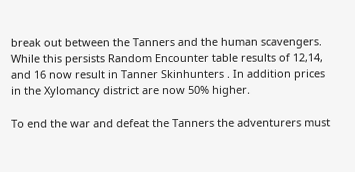break out between the Tanners and the human scavengers. While this persists Random Encounter table results of 12,14, and 16 now result in Tanner Skinhunters . In addition prices in the Xylomancy district are now 50% higher.

To end the war and defeat the Tanners the adventurers must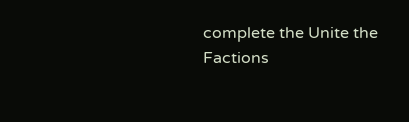complete the Unite the Factions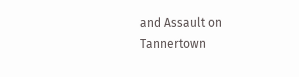and Assault on Tannertown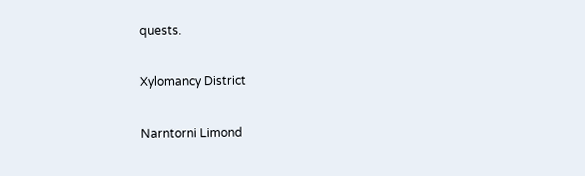quests.

Xylomancy District

Narntorni Limond